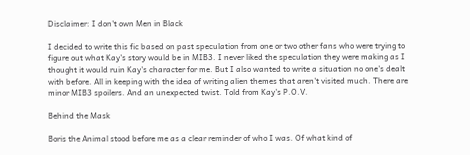Disclaimer: I don't own Men in Black

I decided to write this fic based on past speculation from one or two other fans who were trying to figure out what Kay's story would be in MIB3. I never liked the speculation they were making as I thought it would ruin Kay's character for me. But I also wanted to write a situation no one's dealt with before. All in keeping with the idea of writing alien themes that aren't visited much. There are minor MIB3 spoilers. And an unexpected twist. Told from Kay's P.O.V.

Behind the Mask

Boris the Animal stood before me as a clear reminder of who I was. Of what kind of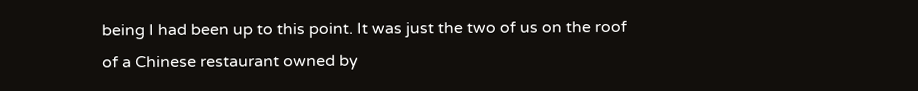being I had been up to this point. It was just the two of us on the roof of a Chinese restaurant owned by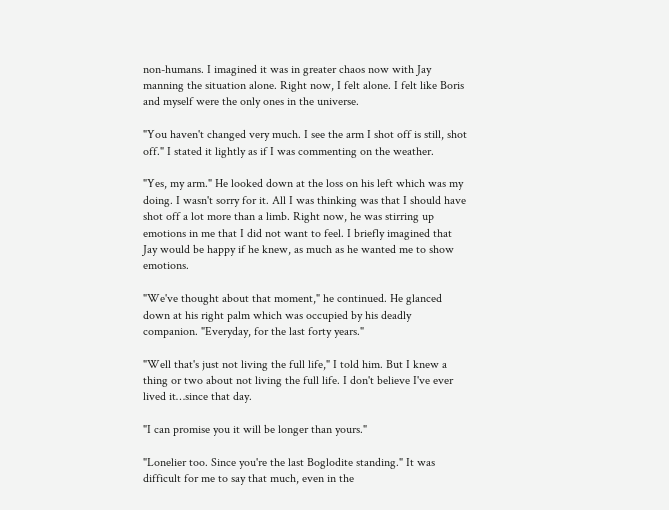non-humans. I imagined it was in greater chaos now with Jay manning the situation alone. Right now, I felt alone. I felt like Boris and myself were the only ones in the universe.

"You haven't changed very much. I see the arm I shot off is still, shot off." I stated it lightly as if I was commenting on the weather.

"Yes, my arm." He looked down at the loss on his left which was my doing. I wasn't sorry for it. All I was thinking was that I should have shot off a lot more than a limb. Right now, he was stirring up emotions in me that I did not want to feel. I briefly imagined that Jay would be happy if he knew, as much as he wanted me to show emotions.

"We've thought about that moment," he continued. He glanced down at his right palm which was occupied by his deadly companion. "Everyday, for the last forty years."

"Well that's just not living the full life," I told him. But I knew a thing or two about not living the full life. I don't believe I've ever lived it…since that day.

"I can promise you it will be longer than yours."

"Lonelier too. Since you're the last Boglodite standing." It was difficult for me to say that much, even in the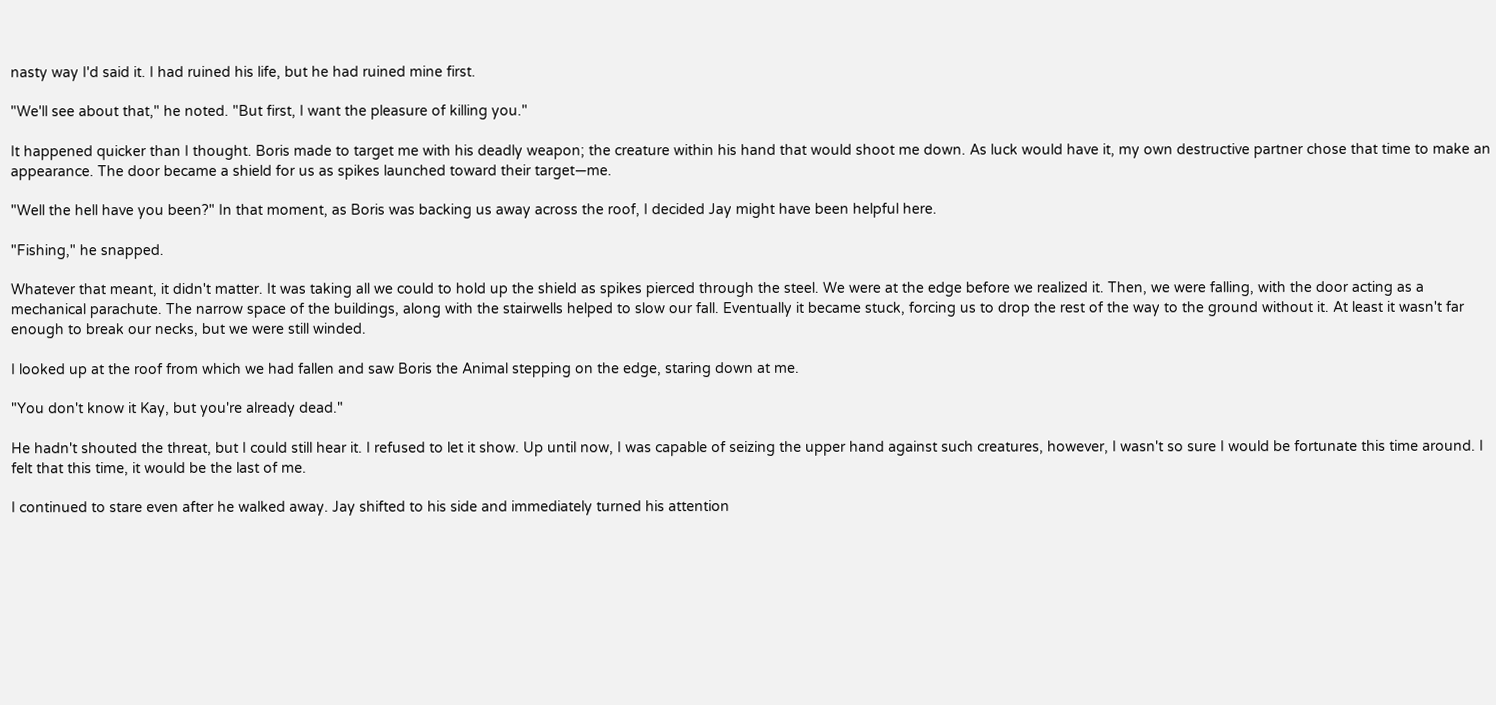nasty way I'd said it. I had ruined his life, but he had ruined mine first.

"We'll see about that," he noted. "But first, I want the pleasure of killing you."

It happened quicker than I thought. Boris made to target me with his deadly weapon; the creature within his hand that would shoot me down. As luck would have it, my own destructive partner chose that time to make an appearance. The door became a shield for us as spikes launched toward their target—me.

"Well the hell have you been?" In that moment, as Boris was backing us away across the roof, I decided Jay might have been helpful here.

"Fishing," he snapped.

Whatever that meant, it didn't matter. It was taking all we could to hold up the shield as spikes pierced through the steel. We were at the edge before we realized it. Then, we were falling, with the door acting as a mechanical parachute. The narrow space of the buildings, along with the stairwells helped to slow our fall. Eventually it became stuck, forcing us to drop the rest of the way to the ground without it. At least it wasn't far enough to break our necks, but we were still winded.

I looked up at the roof from which we had fallen and saw Boris the Animal stepping on the edge, staring down at me.

"You don't know it Kay, but you're already dead."

He hadn't shouted the threat, but I could still hear it. I refused to let it show. Up until now, I was capable of seizing the upper hand against such creatures, however, I wasn't so sure I would be fortunate this time around. I felt that this time, it would be the last of me.

I continued to stare even after he walked away. Jay shifted to his side and immediately turned his attention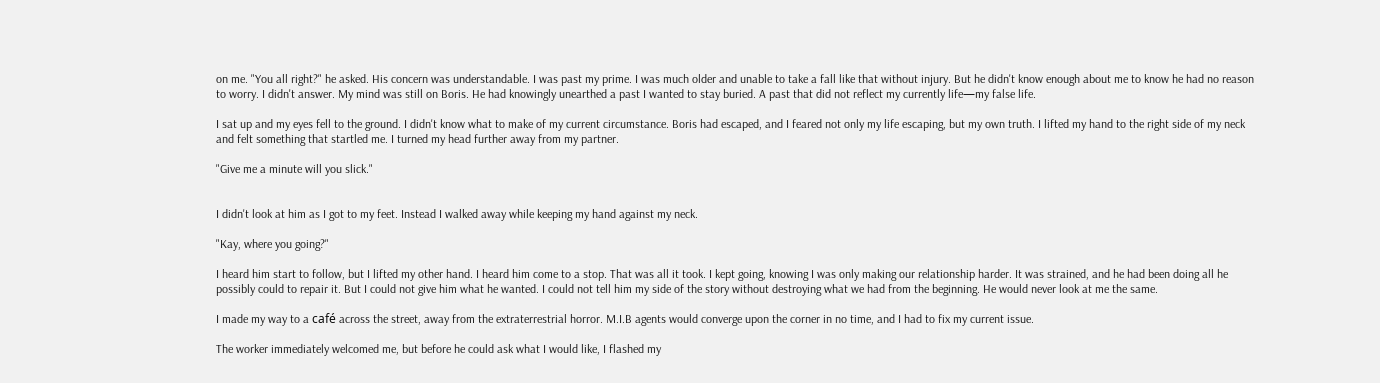on me. "You all right?" he asked. His concern was understandable. I was past my prime. I was much older and unable to take a fall like that without injury. But he didn't know enough about me to know he had no reason to worry. I didn't answer. My mind was still on Boris. He had knowingly unearthed a past I wanted to stay buried. A past that did not reflect my currently life—my false life.

I sat up and my eyes fell to the ground. I didn't know what to make of my current circumstance. Boris had escaped, and I feared not only my life escaping, but my own truth. I lifted my hand to the right side of my neck and felt something that startled me. I turned my head further away from my partner.

"Give me a minute will you slick."


I didn't look at him as I got to my feet. Instead I walked away while keeping my hand against my neck.

"Kay, where you going?"

I heard him start to follow, but I lifted my other hand. I heard him come to a stop. That was all it took. I kept going, knowing I was only making our relationship harder. It was strained, and he had been doing all he possibly could to repair it. But I could not give him what he wanted. I could not tell him my side of the story without destroying what we had from the beginning. He would never look at me the same.

I made my way to a café across the street, away from the extraterrestrial horror. M.I.B agents would converge upon the corner in no time, and I had to fix my current issue.

The worker immediately welcomed me, but before he could ask what I would like, I flashed my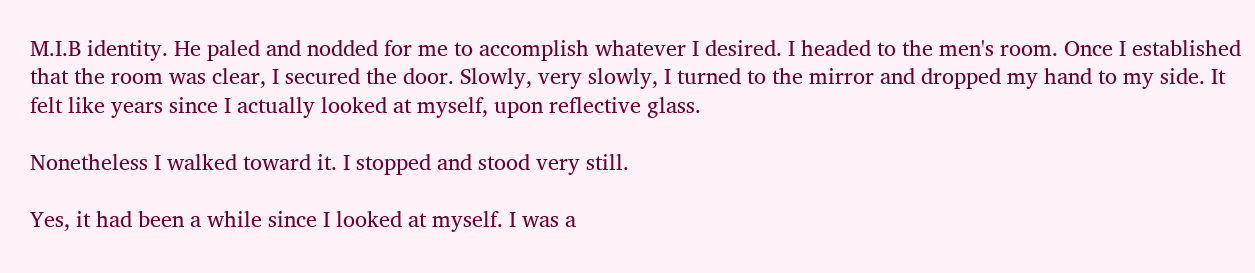M.I.B identity. He paled and nodded for me to accomplish whatever I desired. I headed to the men's room. Once I established that the room was clear, I secured the door. Slowly, very slowly, I turned to the mirror and dropped my hand to my side. It felt like years since I actually looked at myself, upon reflective glass.

Nonetheless I walked toward it. I stopped and stood very still.

Yes, it had been a while since I looked at myself. I was a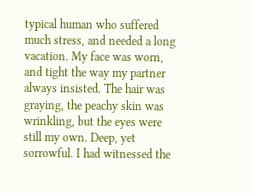typical human who suffered much stress, and needed a long vacation. My face was worn, and tight the way my partner always insisted. The hair was graying, the peachy skin was wrinkling, but the eyes were still my own. Deep, yet sorrowful. I had witnessed the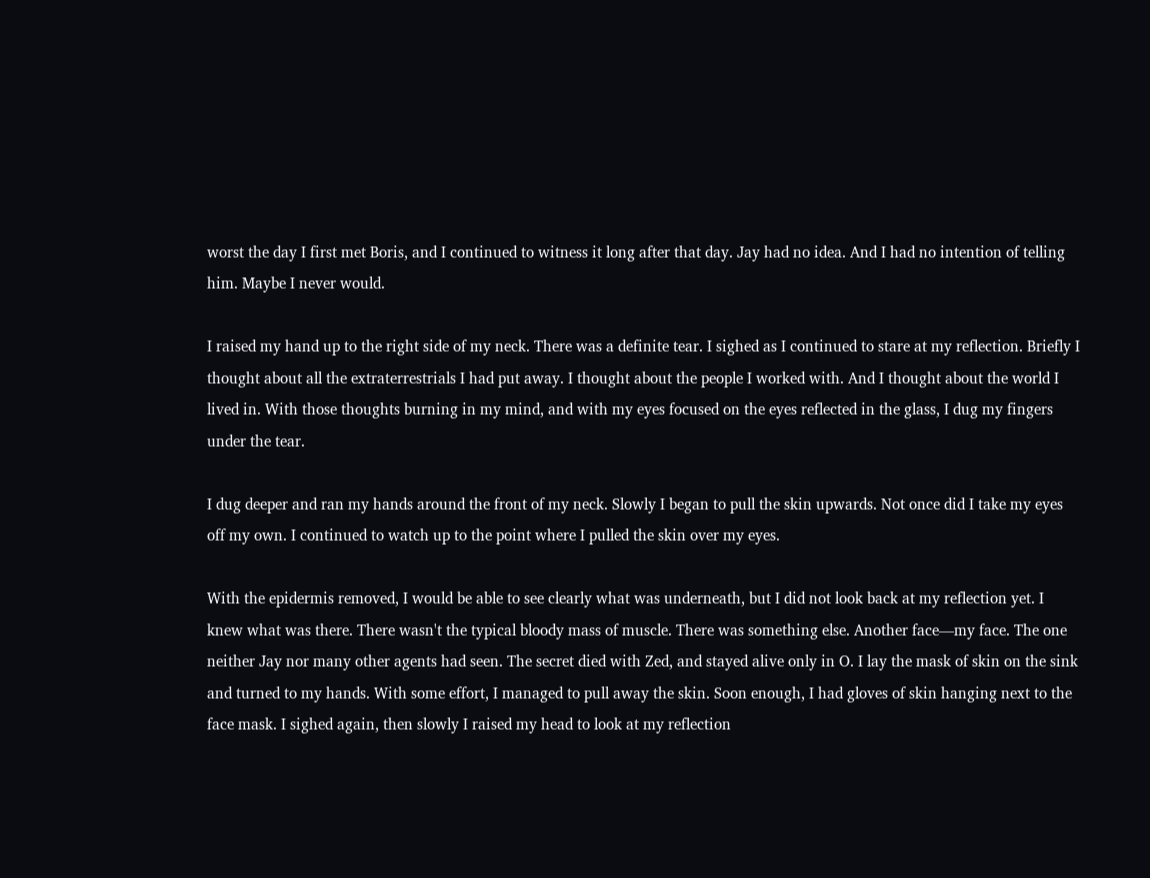worst the day I first met Boris, and I continued to witness it long after that day. Jay had no idea. And I had no intention of telling him. Maybe I never would.

I raised my hand up to the right side of my neck. There was a definite tear. I sighed as I continued to stare at my reflection. Briefly I thought about all the extraterrestrials I had put away. I thought about the people I worked with. And I thought about the world I lived in. With those thoughts burning in my mind, and with my eyes focused on the eyes reflected in the glass, I dug my fingers under the tear.

I dug deeper and ran my hands around the front of my neck. Slowly I began to pull the skin upwards. Not once did I take my eyes off my own. I continued to watch up to the point where I pulled the skin over my eyes.

With the epidermis removed, I would be able to see clearly what was underneath, but I did not look back at my reflection yet. I knew what was there. There wasn't the typical bloody mass of muscle. There was something else. Another face—my face. The one neither Jay nor many other agents had seen. The secret died with Zed, and stayed alive only in O. I lay the mask of skin on the sink and turned to my hands. With some effort, I managed to pull away the skin. Soon enough, I had gloves of skin hanging next to the face mask. I sighed again, then slowly I raised my head to look at my reflection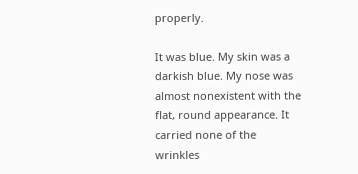properly.

It was blue. My skin was a darkish blue. My nose was almost nonexistent with the flat, round appearance. It carried none of the wrinkles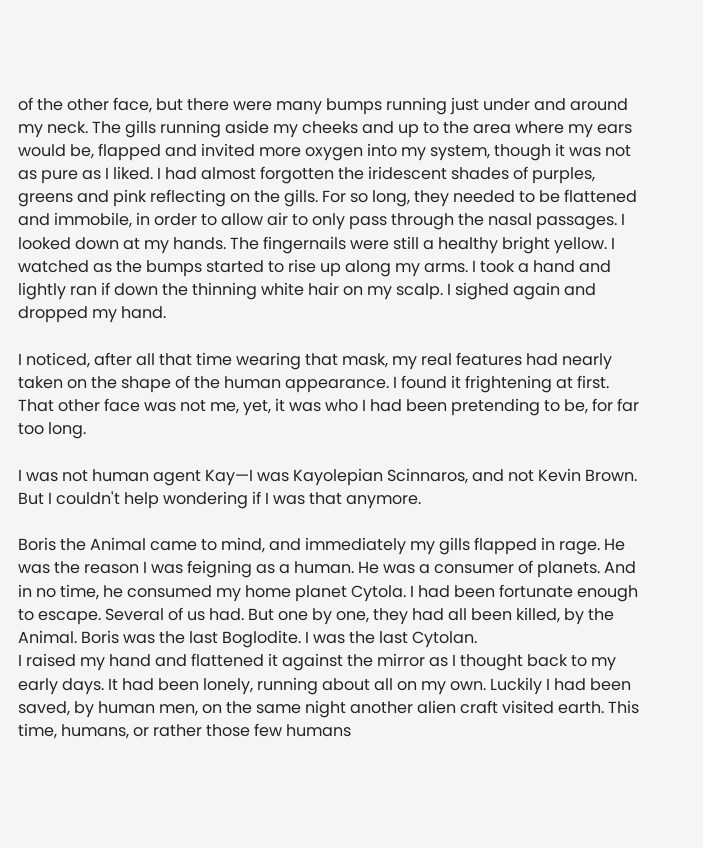of the other face, but there were many bumps running just under and around my neck. The gills running aside my cheeks and up to the area where my ears would be, flapped and invited more oxygen into my system, though it was not as pure as I liked. I had almost forgotten the iridescent shades of purples, greens and pink reflecting on the gills. For so long, they needed to be flattened and immobile, in order to allow air to only pass through the nasal passages. I looked down at my hands. The fingernails were still a healthy bright yellow. I watched as the bumps started to rise up along my arms. I took a hand and lightly ran if down the thinning white hair on my scalp. I sighed again and dropped my hand.

I noticed, after all that time wearing that mask, my real features had nearly taken on the shape of the human appearance. I found it frightening at first. That other face was not me, yet, it was who I had been pretending to be, for far too long.

I was not human agent Kay—I was Kayolepian Scinnaros, and not Kevin Brown. But I couldn't help wondering if I was that anymore.

Boris the Animal came to mind, and immediately my gills flapped in rage. He was the reason I was feigning as a human. He was a consumer of planets. And in no time, he consumed my home planet Cytola. I had been fortunate enough to escape. Several of us had. But one by one, they had all been killed, by the Animal. Boris was the last Boglodite. I was the last Cytolan.
I raised my hand and flattened it against the mirror as I thought back to my early days. It had been lonely, running about all on my own. Luckily I had been saved, by human men, on the same night another alien craft visited earth. This time, humans, or rather those few humans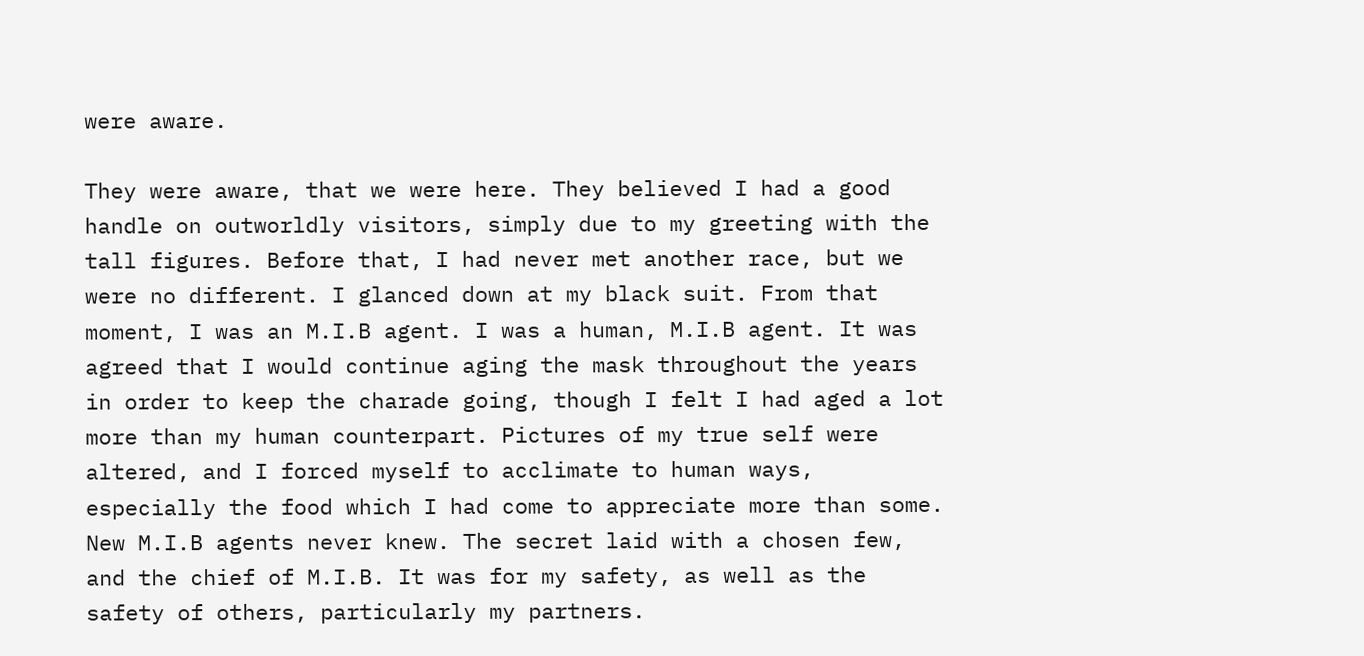were aware.

They were aware, that we were here. They believed I had a good handle on outworldly visitors, simply due to my greeting with the tall figures. Before that, I had never met another race, but we were no different. I glanced down at my black suit. From that moment, I was an M.I.B agent. I was a human, M.I.B agent. It was agreed that I would continue aging the mask throughout the years in order to keep the charade going, though I felt I had aged a lot more than my human counterpart. Pictures of my true self were altered, and I forced myself to acclimate to human ways, especially the food which I had come to appreciate more than some. New M.I.B agents never knew. The secret laid with a chosen few, and the chief of M.I.B. It was for my safety, as well as the safety of others, particularly my partners.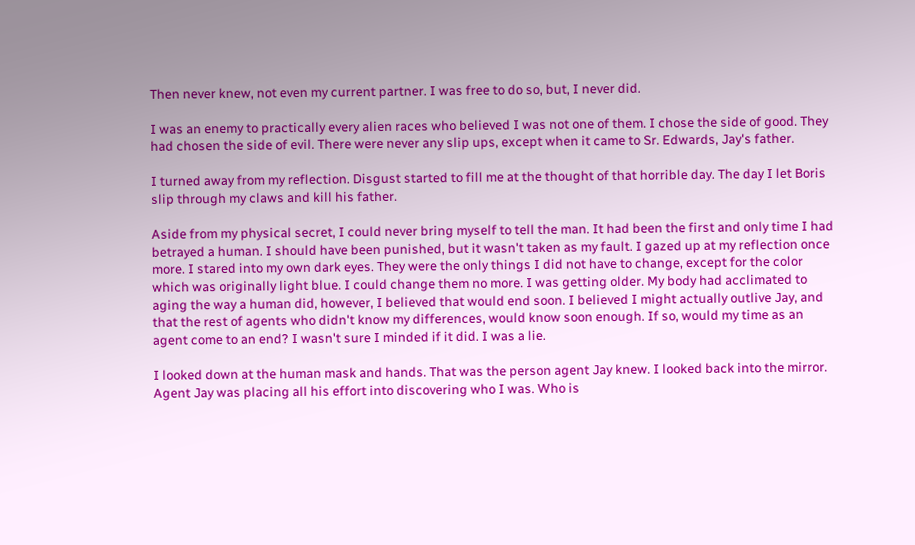Then never knew, not even my current partner. I was free to do so, but, I never did.

I was an enemy to practically every alien races who believed I was not one of them. I chose the side of good. They had chosen the side of evil. There were never any slip ups, except when it came to Sr. Edwards, Jay's father.

I turned away from my reflection. Disgust started to fill me at the thought of that horrible day. The day I let Boris slip through my claws and kill his father.

Aside from my physical secret, I could never bring myself to tell the man. It had been the first and only time I had betrayed a human. I should have been punished, but it wasn't taken as my fault. I gazed up at my reflection once more. I stared into my own dark eyes. They were the only things I did not have to change, except for the color which was originally light blue. I could change them no more. I was getting older. My body had acclimated to aging the way a human did, however, I believed that would end soon. I believed I might actually outlive Jay, and that the rest of agents who didn't know my differences, would know soon enough. If so, would my time as an agent come to an end? I wasn't sure I minded if it did. I was a lie.

I looked down at the human mask and hands. That was the person agent Jay knew. I looked back into the mirror. Agent Jay was placing all his effort into discovering who I was. Who is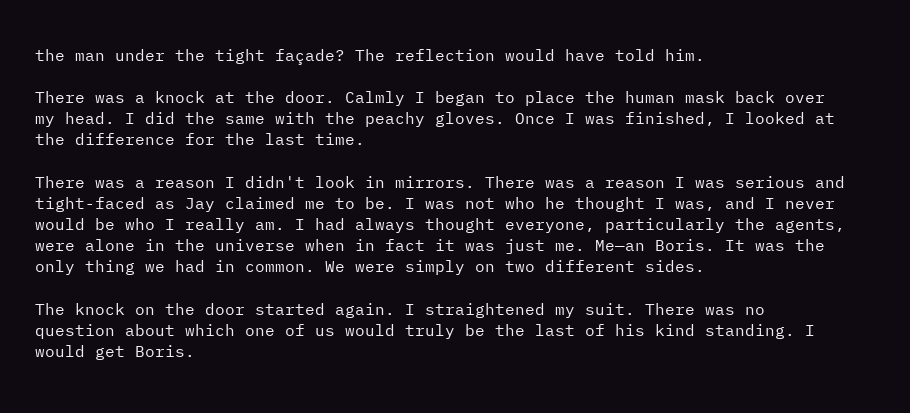the man under the tight façade? The reflection would have told him.

There was a knock at the door. Calmly I began to place the human mask back over my head. I did the same with the peachy gloves. Once I was finished, I looked at the difference for the last time.

There was a reason I didn't look in mirrors. There was a reason I was serious and tight-faced as Jay claimed me to be. I was not who he thought I was, and I never would be who I really am. I had always thought everyone, particularly the agents, were alone in the universe when in fact it was just me. Me—an Boris. It was the only thing we had in common. We were simply on two different sides.

The knock on the door started again. I straightened my suit. There was no question about which one of us would truly be the last of his kind standing. I would get Boris.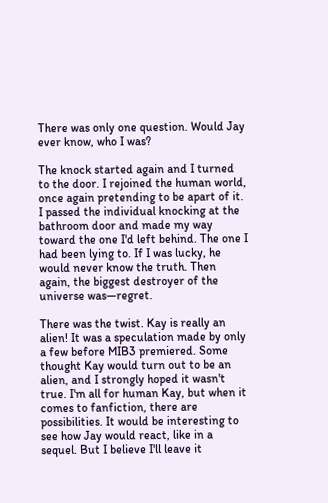There was only one question. Would Jay ever know, who I was?

The knock started again and I turned to the door. I rejoined the human world, once again pretending to be apart of it. I passed the individual knocking at the bathroom door and made my way toward the one I'd left behind. The one I had been lying to. If I was lucky, he would never know the truth. Then again, the biggest destroyer of the universe was—regret.

There was the twist. Kay is really an alien! It was a speculation made by only a few before MIB3 premiered. Some thought Kay would turn out to be an alien, and I strongly hoped it wasn't true. I'm all for human Kay, but when it comes to fanfiction, there are possibilities. It would be interesting to see how Jay would react, like in a sequel. But I believe I'll leave it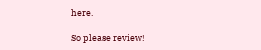here.

So please review!